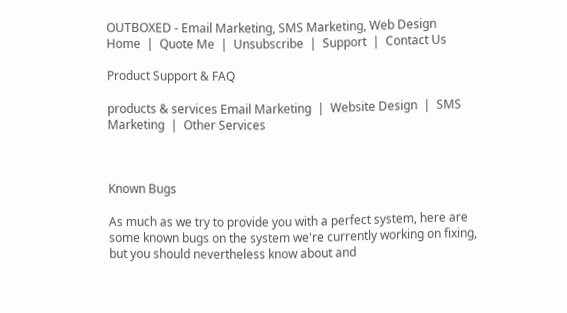OUTBOXED - Email Marketing, SMS Marketing, Web Design
Home  |  Quote Me  |  Unsubscribe  |  Support  |  Contact Us

Product Support & FAQ

products & services Email Marketing  |  Website Design  |  SMS Marketing  |  Other Services



Known Bugs

As much as we try to provide you with a perfect system, here are some known bugs on the system we're currently working on fixing, but you should nevertheless know about and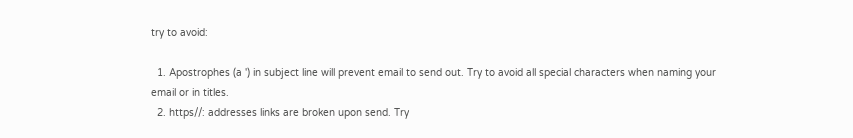try to avoid:

  1. Apostrophes (a ') in subject line will prevent email to send out. Try to avoid all special characters when naming your email or in titles.
  2. https//: addresses links are broken upon send. Try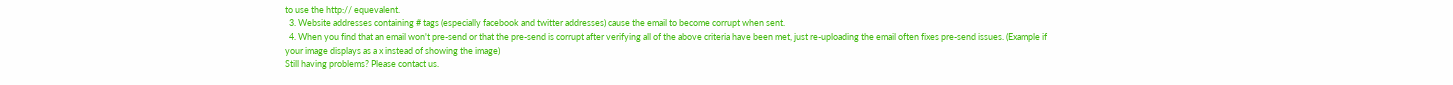to use the http:// equevalent.
  3. Website addresses containing # tags (especially facebook and twitter addresses) cause the email to become corrupt when sent.
  4. When you find that an email won't pre-send or that the pre-send is corrupt after verifying all of the above criteria have been met, just re-uploading the email often fixes pre-send issues. (Example if your image displays as a x instead of showing the image)
Still having problems? Please contact us.